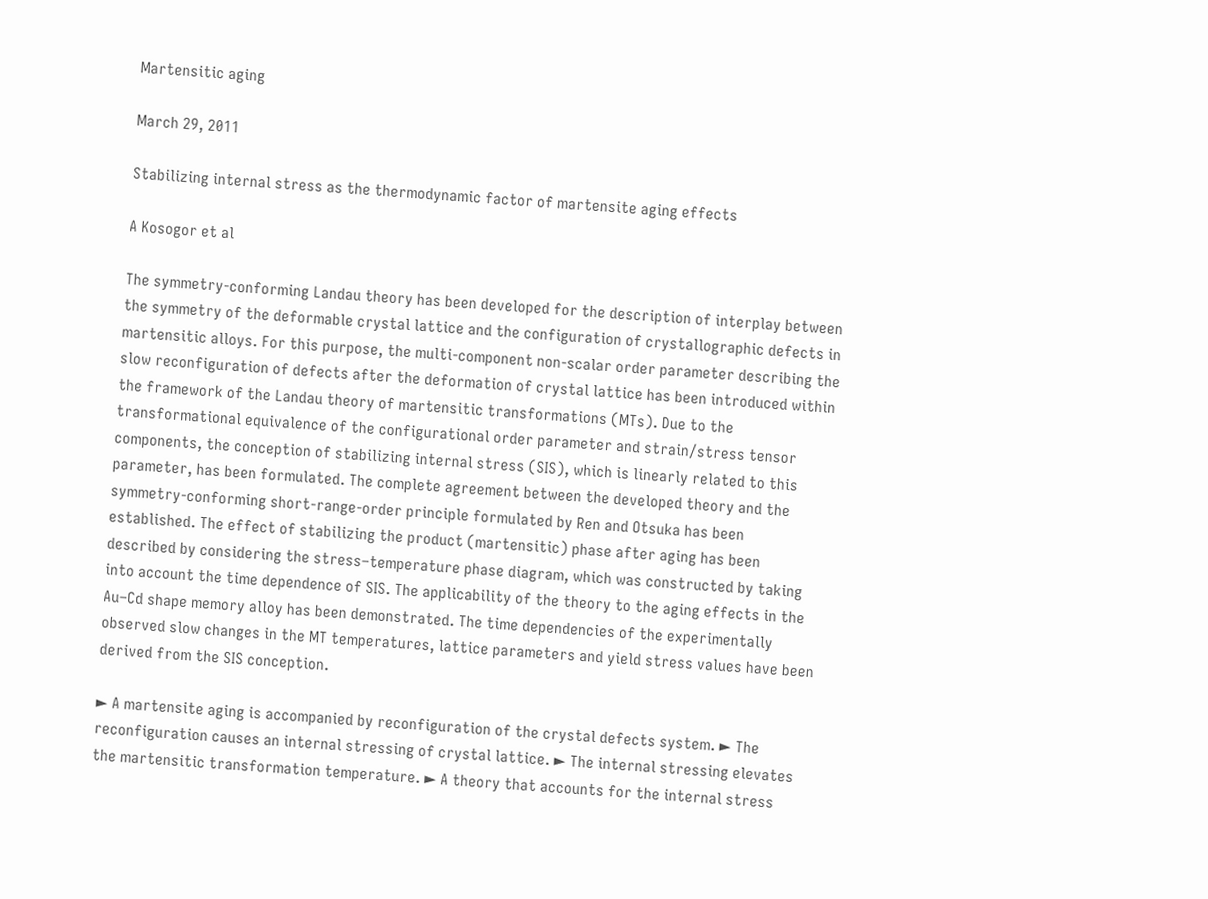Martensitic aging

March 29, 2011

Stabilizing internal stress as the thermodynamic factor of martensite aging effects

A Kosogor et al

The symmetry-conforming Landau theory has been developed for the description of interplay between the symmetry of the deformable crystal lattice and the configuration of crystallographic defects in martensitic alloys. For this purpose, the multi-component non-scalar order parameter describing the slow reconfiguration of defects after the deformation of crystal lattice has been introduced within the framework of the Landau theory of martensitic transformations (MTs). Due to the transformational equivalence of the configurational order parameter and strain/stress tensor components, the conception of stabilizing internal stress (SIS), which is linearly related to this parameter, has been formulated. The complete agreement between the developed theory and the symmetry-conforming short-range-order principle formulated by Ren and Otsuka has been established. The effect of stabilizing the product (martensitic) phase after aging has been described by considering the stress–temperature phase diagram, which was constructed by taking into account the time dependence of SIS. The applicability of the theory to the aging effects in the Au–Cd shape memory alloy has been demonstrated. The time dependencies of the experimentally observed slow changes in the MT temperatures, lattice parameters and yield stress values have been derived from the SIS conception.

► A martensite aging is accompanied by reconfiguration of the crystal defects system. ► The reconfiguration causes an internal stressing of crystal lattice. ► The internal stressing elevates the martensitic transformation temperature. ► A theory that accounts for the internal stress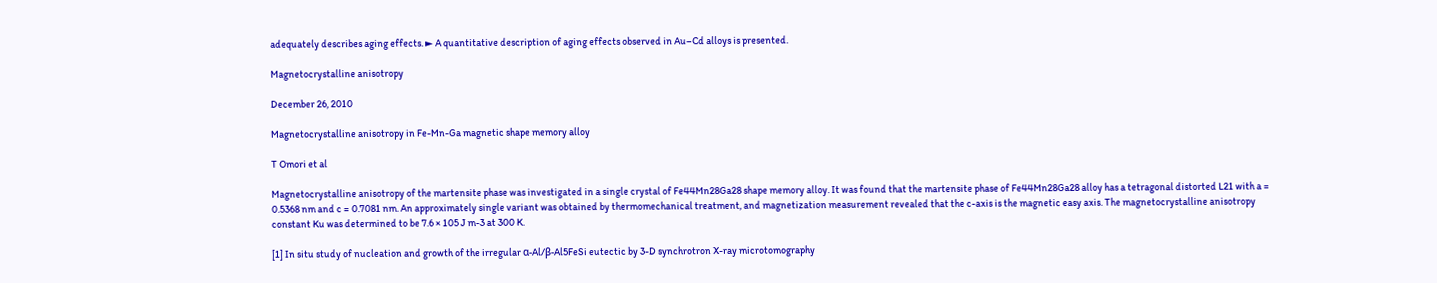adequately describes aging effects. ► A quantitative description of aging effects observed in Au–Cd alloys is presented.

Magnetocrystalline anisotropy

December 26, 2010

Magnetocrystalline anisotropy in Fe-Mn-Ga magnetic shape memory alloy

T Omori et al

Magnetocrystalline anisotropy of the martensite phase was investigated in a single crystal of Fe44Mn28Ga28 shape memory alloy. It was found that the martensite phase of Fe44Mn28Ga28 alloy has a tetragonal distorted L21 with a = 0.5368 nm and c = 0.7081 nm. An approximately single variant was obtained by thermomechanical treatment, and magnetization measurement revealed that the c-axis is the magnetic easy axis. The magnetocrystalline anisotropy constant Ku was determined to be 7.6 × 105 J m-3 at 300 K.

[1] In situ study of nucleation and growth of the irregular α-Al/β-Al5FeSi eutectic by 3-D synchrotron X-ray microtomography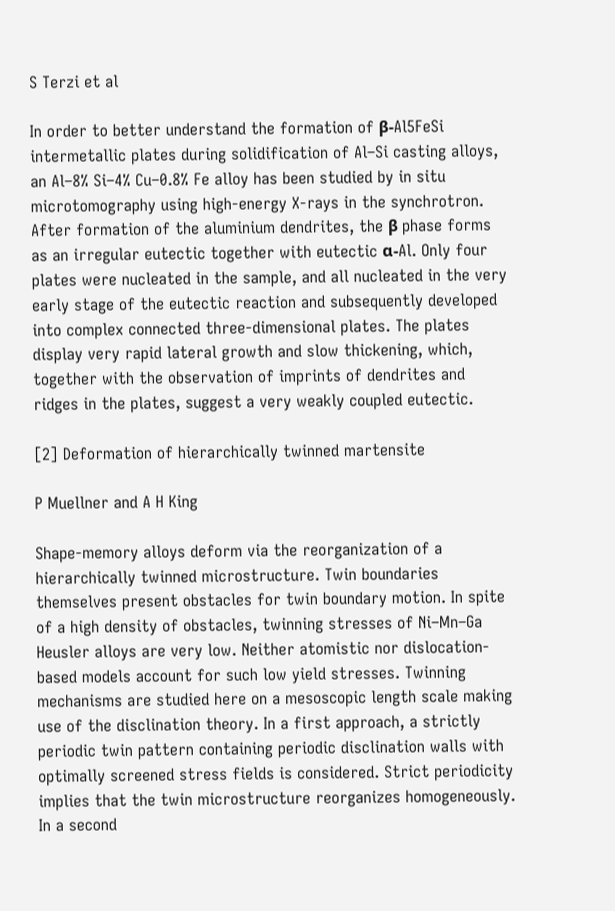S Terzi et al

In order to better understand the formation of β-Al5FeSi intermetallic plates during solidification of Al–Si casting alloys, an Al–8% Si–4% Cu–0.8% Fe alloy has been studied by in situ microtomography using high-energy X-rays in the synchrotron. After formation of the aluminium dendrites, the β phase forms as an irregular eutectic together with eutectic α-Al. Only four plates were nucleated in the sample, and all nucleated in the very early stage of the eutectic reaction and subsequently developed into complex connected three-dimensional plates. The plates display very rapid lateral growth and slow thickening, which, together with the observation of imprints of dendrites and ridges in the plates, suggest a very weakly coupled eutectic.

[2] Deformation of hierarchically twinned martensite

P Muellner and A H King

Shape-memory alloys deform via the reorganization of a hierarchically twinned microstructure. Twin boundaries themselves present obstacles for twin boundary motion. In spite of a high density of obstacles, twinning stresses of Ni–Mn–Ga Heusler alloys are very low. Neither atomistic nor dislocation-based models account for such low yield stresses. Twinning mechanisms are studied here on a mesoscopic length scale making use of the disclination theory. In a first approach, a strictly periodic twin pattern containing periodic disclination walls with optimally screened stress fields is considered. Strict periodicity implies that the twin microstructure reorganizes homogeneously. In a second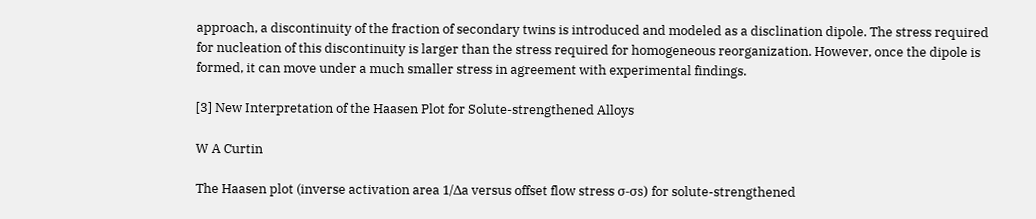approach, a discontinuity of the fraction of secondary twins is introduced and modeled as a disclination dipole. The stress required for nucleation of this discontinuity is larger than the stress required for homogeneous reorganization. However, once the dipole is formed, it can move under a much smaller stress in agreement with experimental findings.

[3] New Interpretation of the Haasen Plot for Solute-strengthened Alloys

W A Curtin

The Haasen plot (inverse activation area 1/Δa versus offset flow stress σ-σs) for solute-strengthened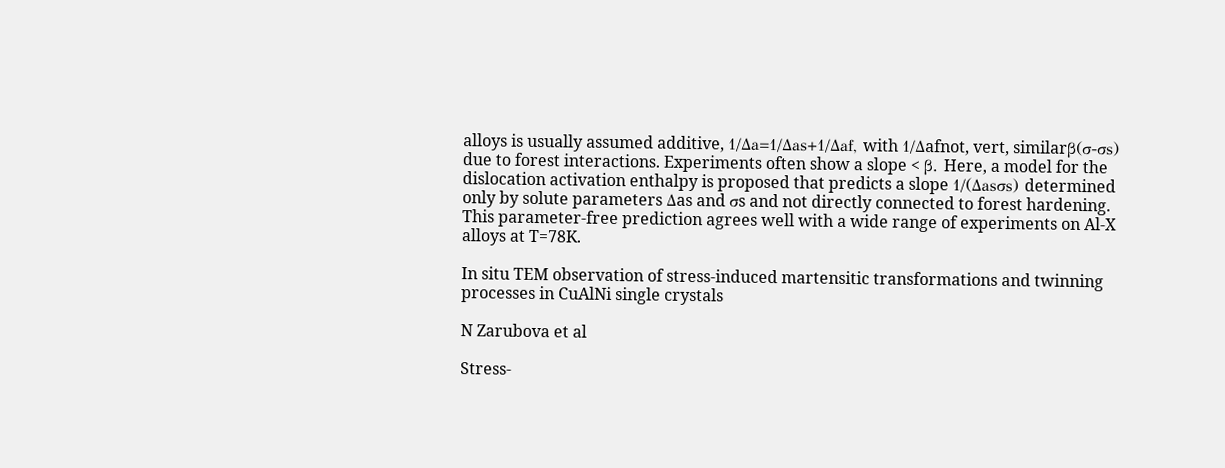alloys is usually assumed additive, 1/Δa=1/Δas+1/Δaf, with 1/Δafnot, vert, similarβ(σ-σs) due to forest interactions. Experiments often show a slope < β. Here, a model for the dislocation activation enthalpy is proposed that predicts a slope 1/(Δasσs) determined only by solute parameters Δas and σs and not directly connected to forest hardening. This parameter-free prediction agrees well with a wide range of experiments on Al-X alloys at T=78K.

In situ TEM observation of stress-induced martensitic transformations and twinning processes in CuAlNi single crystals

N Zarubova et al

Stress-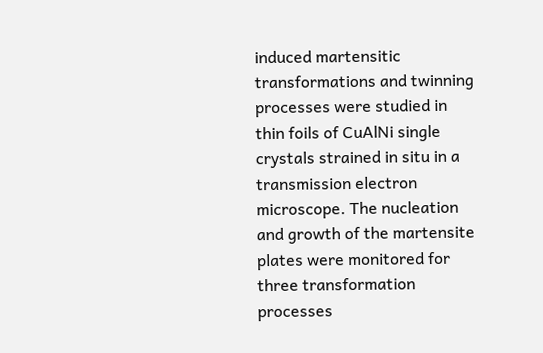induced martensitic transformations and twinning processes were studied in thin foils of CuAlNi single crystals strained in situ in a transmission electron microscope. The nucleation and growth of the martensite plates were monitored for three transformation processes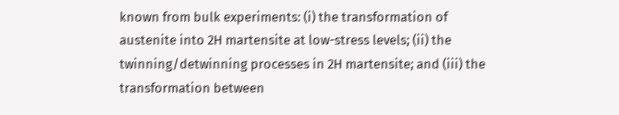known from bulk experiments: (i) the transformation of austenite into 2H martensite at low-stress levels; (ii) the twinning/detwinning processes in 2H martensite; and (iii) the transformation between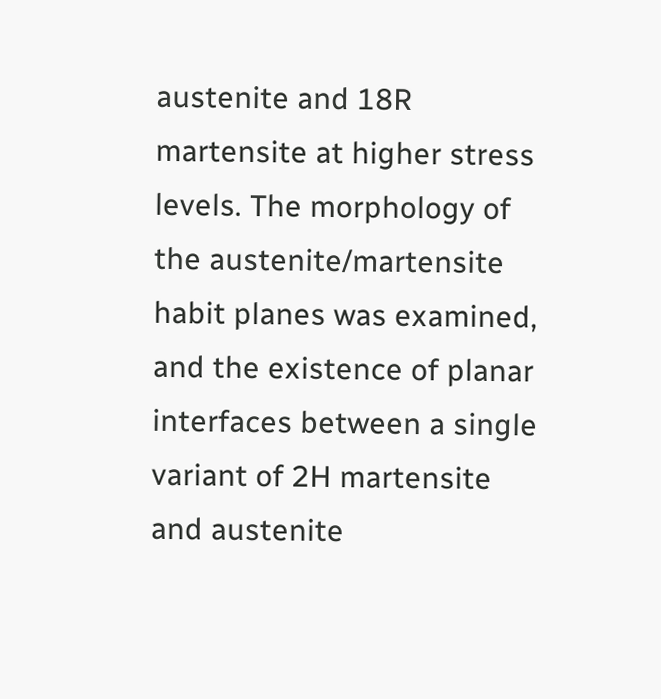austenite and 18R martensite at higher stress levels. The morphology of the austenite/martensite habit planes was examined, and the existence of planar interfaces between a single variant of 2H martensite and austenite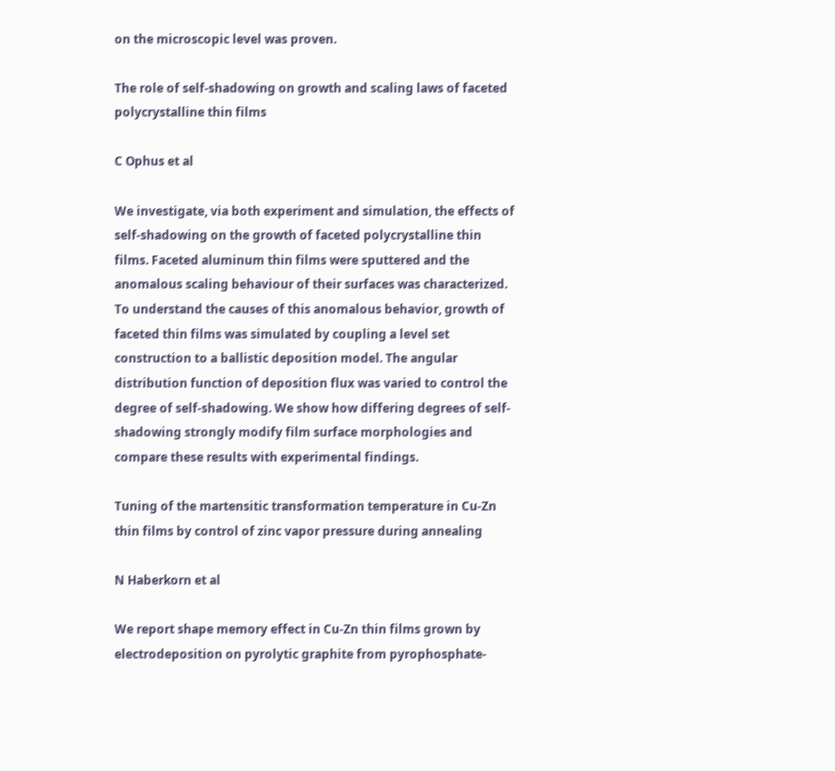on the microscopic level was proven.

The role of self-shadowing on growth and scaling laws of faceted polycrystalline thin films

C Ophus et al

We investigate, via both experiment and simulation, the effects of self-shadowing on the growth of faceted polycrystalline thin films. Faceted aluminum thin films were sputtered and the anomalous scaling behaviour of their surfaces was characterized. To understand the causes of this anomalous behavior, growth of faceted thin films was simulated by coupling a level set construction to a ballistic deposition model. The angular distribution function of deposition flux was varied to control the degree of self-shadowing. We show how differing degrees of self-shadowing strongly modify film surface morphologies and compare these results with experimental findings.

Tuning of the martensitic transformation temperature in Cu-Zn thin films by control of zinc vapor pressure during annealing

N Haberkorn et al

We report shape memory effect in Cu-Zn thin films grown by electrodeposition on pyrolytic graphite from pyrophosphate-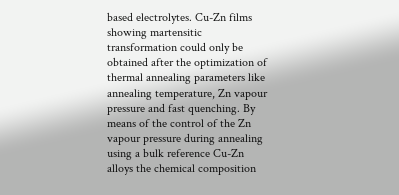based electrolytes. Cu-Zn films showing martensitic transformation could only be obtained after the optimization of thermal annealing parameters like annealing temperature, Zn vapour pressure and fast quenching. By means of the control of the Zn vapour pressure during annealing using a bulk reference Cu-Zn alloys the chemical composition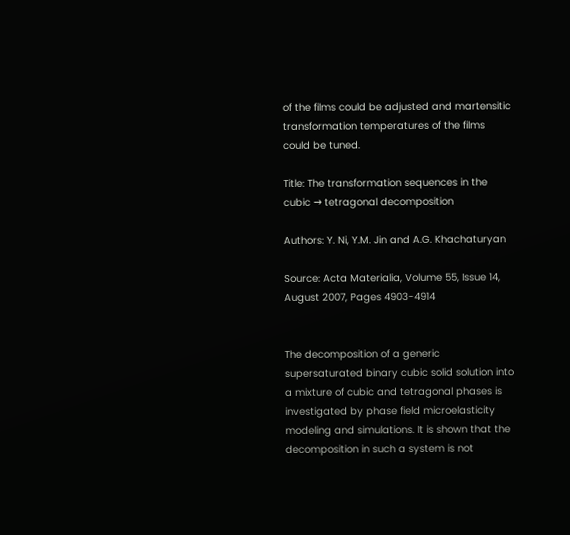of the films could be adjusted and martensitic transformation temperatures of the films could be tuned.

Title: The transformation sequences in the cubic → tetragonal decomposition

Authors: Y. Ni, Y.M. Jin and A.G. Khachaturyan

Source: Acta Materialia, Volume 55, Issue 14, August 2007, Pages 4903-4914


The decomposition of a generic supersaturated binary cubic solid solution into a mixture of cubic and tetragonal phases is investigated by phase field microelasticity modeling and simulations. It is shown that the decomposition in such a system is not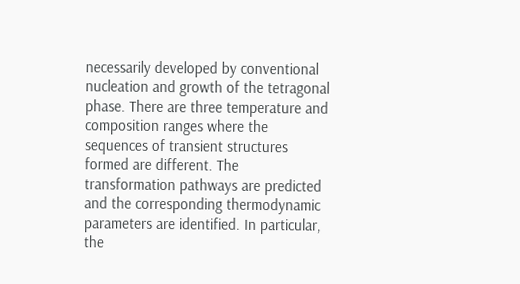necessarily developed by conventional nucleation and growth of the tetragonal phase. There are three temperature and composition ranges where the sequences of transient structures formed are different. The transformation pathways are predicted and the corresponding thermodynamic parameters are identified. In particular, the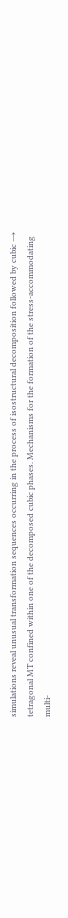simulations reveal unusual transformation sequences occurring in the process of isostructural decomposition followed by cubic → tetragonal MT confined within one of the decomposed cubic phases. Mechanisms for the formation of the stress-accommodating multi-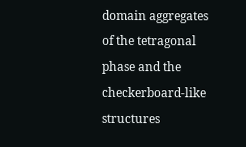domain aggregates of the tetragonal phase and the checkerboard-like structures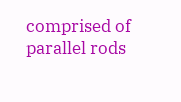comprised of parallel rods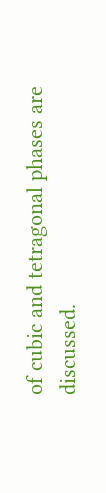of cubic and tetragonal phases are discussed.